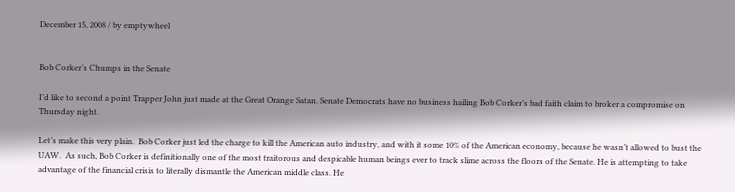December 15, 2008 / by emptywheel


Bob Corker’s Chumps in the Senate

I’d like to second a point Trapper John just made at the Great Orange Satan. Senate Democrats have no business hailing Bob Corker’s bad faith claim to broker a compromise on Thursday night.

Let’s make this very plain.  Bob Corker just led the charge to kill the American auto industry, and with it some 10% of the American economy, because he wasn’t allowed to bust the UAW.  As such, Bob Corker is definitionally one of the most traitorous and despicable human beings ever to track slime across the floors of the Senate. He is attempting to take advantage of the financial crisis to literally dismantle the American middle class. He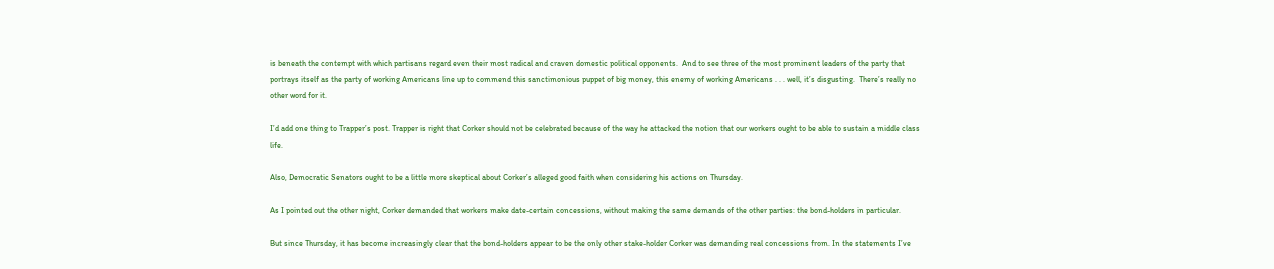is beneath the contempt with which partisans regard even their most radical and craven domestic political opponents.  And to see three of the most prominent leaders of the party that portrays itself as the party of working Americans line up to commend this sanctimonious puppet of big money, this enemy of working Americans . . . well, it’s disgusting.  There’s really no other word for it.

I’d add one thing to Trapper’s post. Trapper is right that Corker should not be celebrated because of the way he attacked the notion that our workers ought to be able to sustain a middle class life.

Also, Democratic Senators ought to be a little more skeptical about Corker’s alleged good faith when considering his actions on Thursday.

As I pointed out the other night, Corker demanded that workers make date-certain concessions, without making the same demands of the other parties: the bond-holders in particular.

But since Thursday, it has become increasingly clear that the bond-holders appear to be the only other stake-holder Corker was demanding real concessions from. In the statements I’ve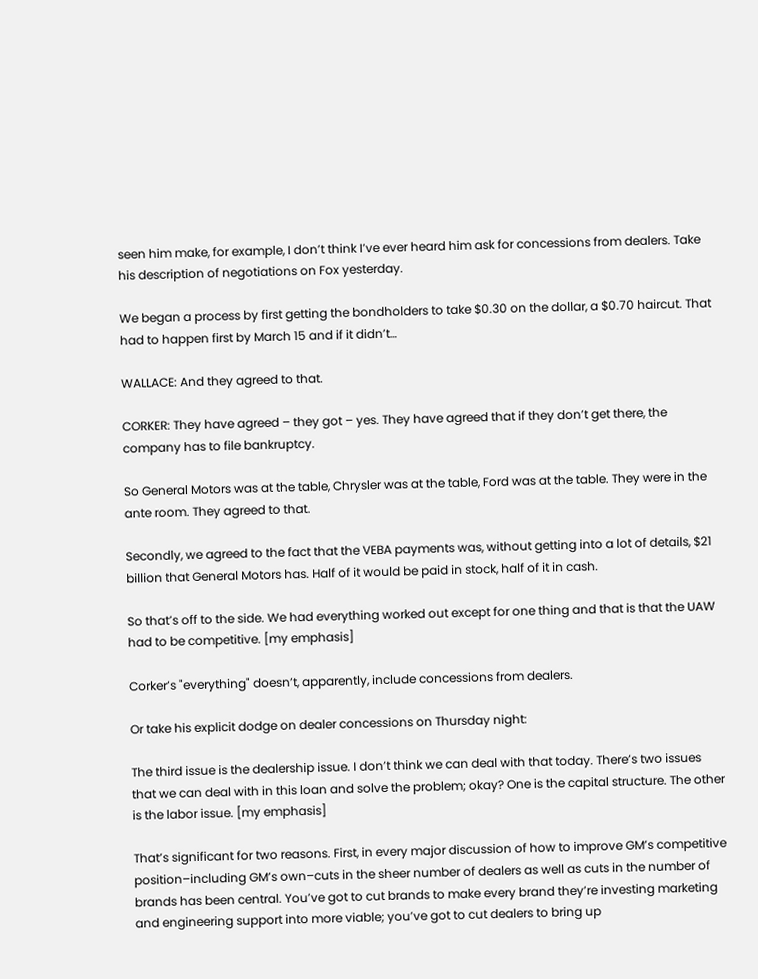seen him make, for example, I don’t think I’ve ever heard him ask for concessions from dealers. Take his description of negotiations on Fox yesterday.

We began a process by first getting the bondholders to take $0.30 on the dollar, a $0.70 haircut. That had to happen first by March 15 and if it didn’t…

WALLACE: And they agreed to that.

CORKER: They have agreed – they got – yes. They have agreed that if they don’t get there, the company has to file bankruptcy.

So General Motors was at the table, Chrysler was at the table, Ford was at the table. They were in the ante room. They agreed to that.

Secondly, we agreed to the fact that the VEBA payments was, without getting into a lot of details, $21 billion that General Motors has. Half of it would be paid in stock, half of it in cash.

So that’s off to the side. We had everything worked out except for one thing and that is that the UAW had to be competitive. [my emphasis]

Corker’s "everything" doesn’t, apparently, include concessions from dealers.

Or take his explicit dodge on dealer concessions on Thursday night:

The third issue is the dealership issue. I don’t think we can deal with that today. There’s two issues that we can deal with in this loan and solve the problem; okay? One is the capital structure. The other is the labor issue. [my emphasis]

That’s significant for two reasons. First, in every major discussion of how to improve GM’s competitive position–including GM’s own–cuts in the sheer number of dealers as well as cuts in the number of brands has been central. You’ve got to cut brands to make every brand they’re investing marketing and engineering support into more viable; you’ve got to cut dealers to bring up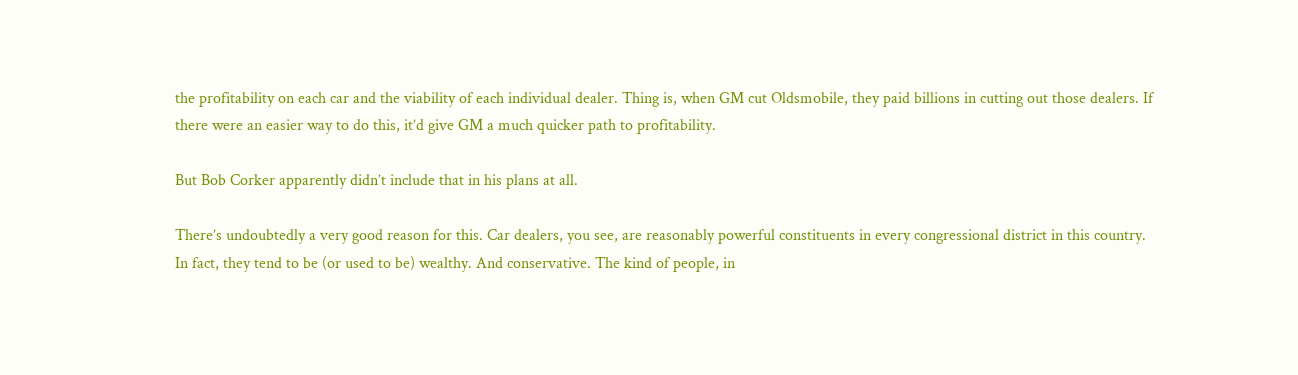the profitability on each car and the viability of each individual dealer. Thing is, when GM cut Oldsmobile, they paid billions in cutting out those dealers. If there were an easier way to do this, it’d give GM a much quicker path to profitability.

But Bob Corker apparently didn’t include that in his plans at all.

There’s undoubtedly a very good reason for this. Car dealers, you see, are reasonably powerful constituents in every congressional district in this country. In fact, they tend to be (or used to be) wealthy. And conservative. The kind of people, in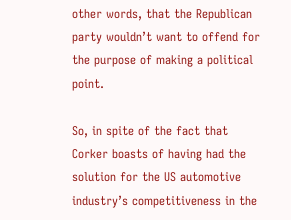other words, that the Republican party wouldn’t want to offend for the purpose of making a political point.

So, in spite of the fact that Corker boasts of having had the solution for the US automotive industry’s competitiveness in the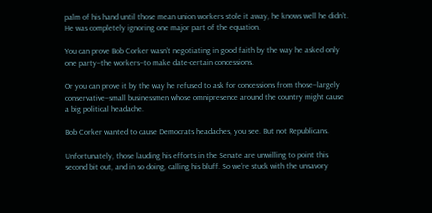palm of his hand until those mean union workers stole it away, he knows well he didn’t. He was completely ignoring one major part of the equation.

You can prove Bob Corker wasn’t negotiating in good faith by the way he asked only one party–the workers–to make date-certain concessions.

Or you can prove it by the way he refused to ask for concessions from those–largely conservative–small businessmen whose omnipresence around the country might cause a big political headache.

Bob Corker wanted to cause Democrats headaches, you see. But not Republicans.

Unfortunately, those lauding his efforts in the Senate are unwilling to point this second bit out, and in so doing, calling his bluff. So we’re stuck with the unsavory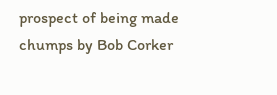prospect of being made chumps by Bob Corker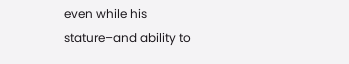even while his stature–and ability to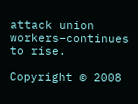attack union workers–continues to rise.

Copyright © 2008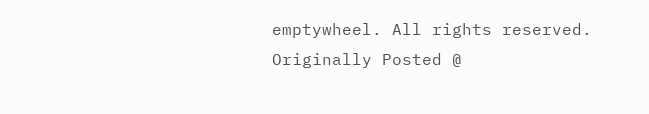emptywheel. All rights reserved.
Originally Posted @